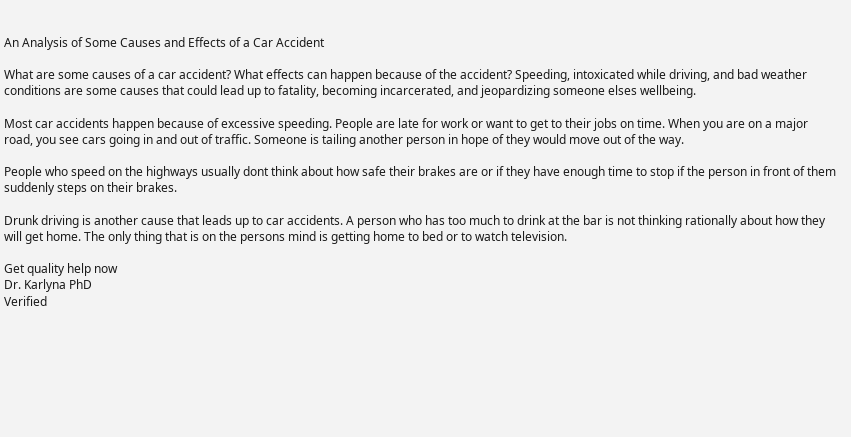An Analysis of Some Causes and Effects of a Car Accident

What are some causes of a car accident? What effects can happen because of the accident? Speeding, intoxicated while driving, and bad weather conditions are some causes that could lead up to fatality, becoming incarcerated, and jeopardizing someone elses wellbeing.

Most car accidents happen because of excessive speeding. People are late for work or want to get to their jobs on time. When you are on a major road, you see cars going in and out of traffic. Someone is tailing another person in hope of they would move out of the way.

People who speed on the highways usually dont think about how safe their brakes are or if they have enough time to stop if the person in front of them suddenly steps on their brakes.

Drunk driving is another cause that leads up to car accidents. A person who has too much to drink at the bar is not thinking rationally about how they will get home. The only thing that is on the persons mind is getting home to bed or to watch television.

Get quality help now
Dr. Karlyna PhD
Verified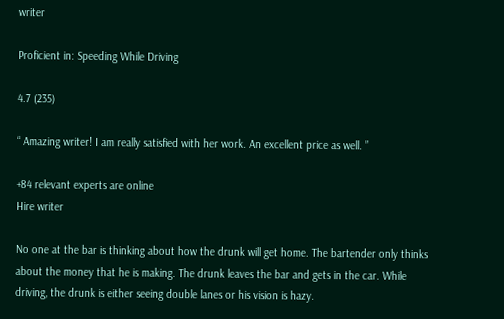writer

Proficient in: Speeding While Driving

4.7 (235)

“ Amazing writer! I am really satisfied with her work. An excellent price as well. ”

+84 relevant experts are online
Hire writer

No one at the bar is thinking about how the drunk will get home. The bartender only thinks about the money that he is making. The drunk leaves the bar and gets in the car. While driving, the drunk is either seeing double lanes or his vision is hazy.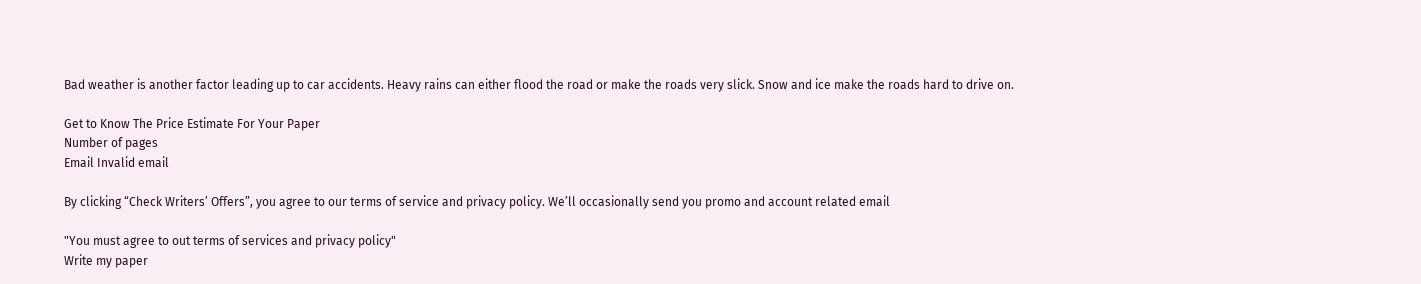Bad weather is another factor leading up to car accidents. Heavy rains can either flood the road or make the roads very slick. Snow and ice make the roads hard to drive on.

Get to Know The Price Estimate For Your Paper
Number of pages
Email Invalid email

By clicking “Check Writers’ Offers”, you agree to our terms of service and privacy policy. We’ll occasionally send you promo and account related email

"You must agree to out terms of services and privacy policy"
Write my paper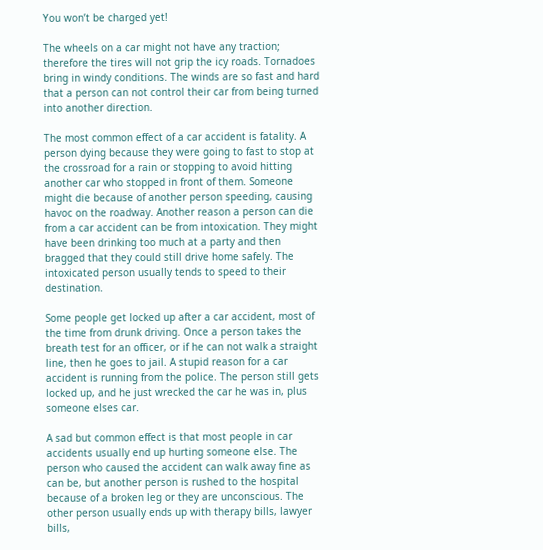You won’t be charged yet!

The wheels on a car might not have any traction; therefore the tires will not grip the icy roads. Tornadoes bring in windy conditions. The winds are so fast and hard that a person can not control their car from being turned into another direction.

The most common effect of a car accident is fatality. A person dying because they were going to fast to stop at the crossroad for a rain or stopping to avoid hitting another car who stopped in front of them. Someone might die because of another person speeding, causing havoc on the roadway. Another reason a person can die from a car accident can be from intoxication. They might have been drinking too much at a party and then bragged that they could still drive home safely. The intoxicated person usually tends to speed to their destination.

Some people get locked up after a car accident, most of the time from drunk driving. Once a person takes the breath test for an officer, or if he can not walk a straight line, then he goes to jail. A stupid reason for a car accident is running from the police. The person still gets locked up, and he just wrecked the car he was in, plus someone elses car.

A sad but common effect is that most people in car accidents usually end up hurting someone else. The person who caused the accident can walk away fine as can be, but another person is rushed to the hospital because of a broken leg or they are unconscious. The other person usually ends up with therapy bills, lawyer bills,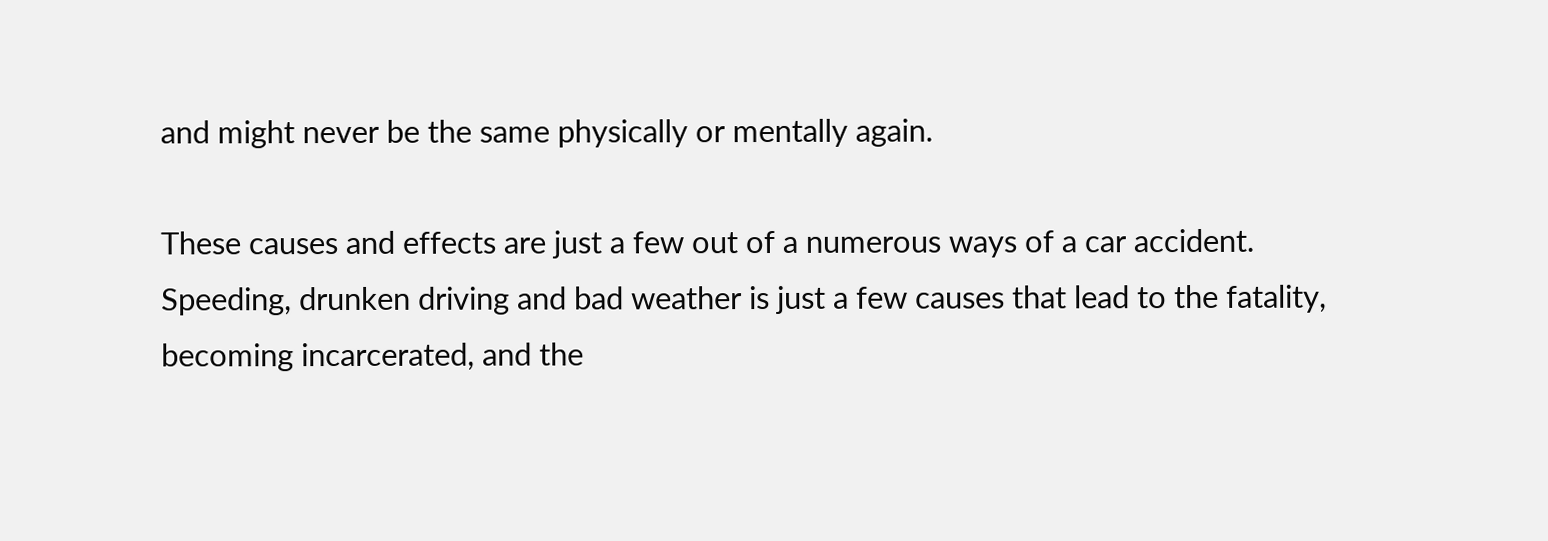and might never be the same physically or mentally again.

These causes and effects are just a few out of a numerous ways of a car accident. Speeding, drunken driving and bad weather is just a few causes that lead to the fatality, becoming incarcerated, and the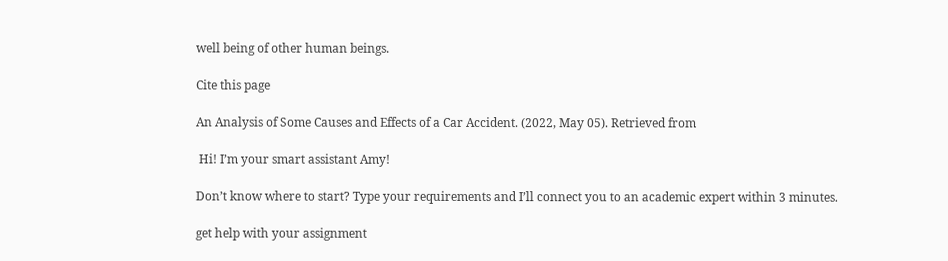well being of other human beings.

Cite this page

An Analysis of Some Causes and Effects of a Car Accident. (2022, May 05). Retrieved from

 Hi! I’m your smart assistant Amy!

Don’t know where to start? Type your requirements and I’ll connect you to an academic expert within 3 minutes.

get help with your assignment